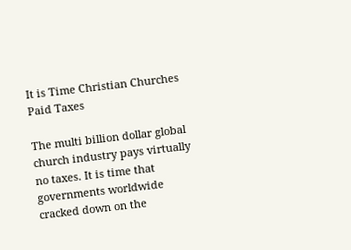It is Time Christian Churches Paid Taxes

The multi billion dollar global church industry pays virtually no taxes. It is time that governments worldwide cracked down on the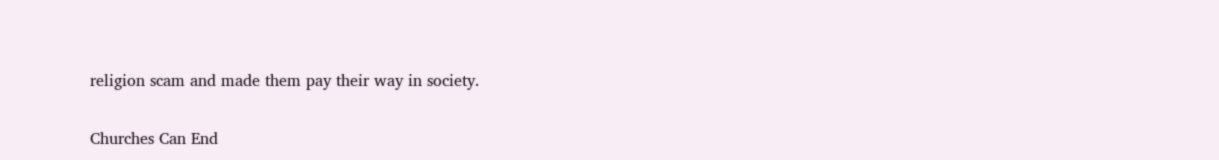religion scam and made them pay their way in society.

Churches Can End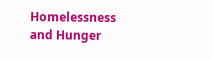Homelessness and Hunger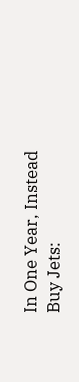In One Year, Instead Buy Jets: